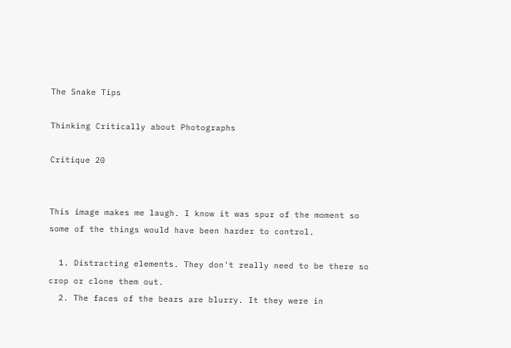The Snake Tips

Thinking Critically about Photographs

Critique 20


This image makes me laugh. I know it was spur of the moment so some of the things would have been harder to control.

  1. Distracting elements. They don't really need to be there so crop or clone them out.
  2. The faces of the bears are blurry. It they were in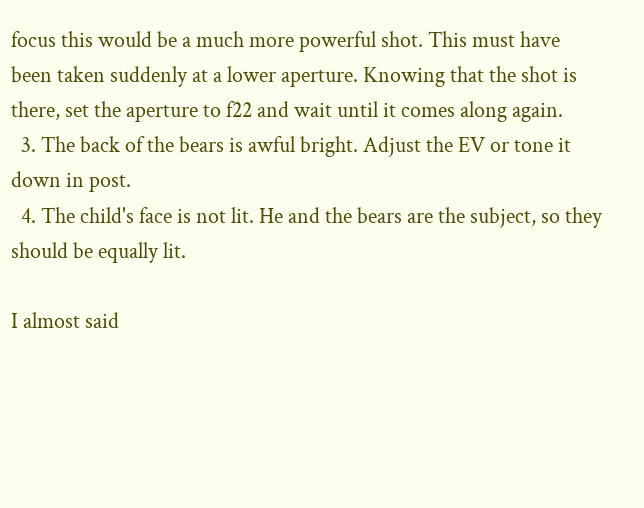focus this would be a much more powerful shot. This must have been taken suddenly at a lower aperture. Knowing that the shot is there, set the aperture to f22 and wait until it comes along again.
  3. The back of the bears is awful bright. Adjust the EV or tone it down in post.
  4. The child's face is not lit. He and the bears are the subject, so they should be equally lit.

I almost said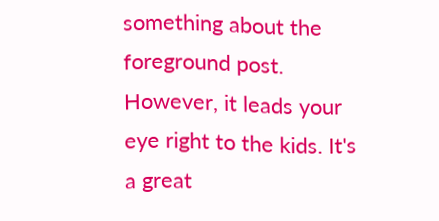something about the foreground post. However, it leads your eye right to the kids. It's a great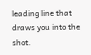leading line that draws you into the shot.